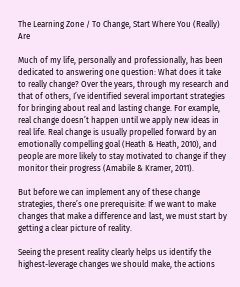The Learning Zone / To Change, Start Where You (Really) Are

Much of my life, personally and professionally, has been dedicated to answering one question: What does it take to really change? Over the years, through my research and that of others, I’ve identified several important strategies for bringing about real and lasting change. For example, real change doesn’t happen until we apply new ideas in real life. Real change is usually propelled forward by an emotionally compelling goal (Heath & Heath, 2010), and people are more likely to stay motivated to change if they monitor their progress (Amabile & Kramer, 2011).

But before we can implement any of these change strategies, there’s one prerequisite: If we want to make changes that make a difference and last, we must start by getting a clear picture of reality.

Seeing the present reality clearly helps us identify the highest-leverage changes we should make, the actions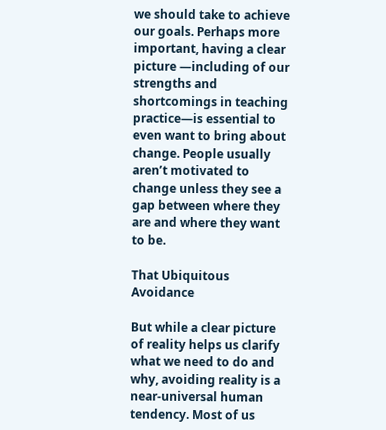we should take to achieve our goals. Perhaps more important, having a clear picture —including of our strengths and shortcomings in teaching practice—is essential to even want to bring about change. People usually aren’t motivated to change unless they see a gap between where they are and where they want to be.

That Ubiquitous Avoidance

But while a clear picture of reality helps us clarify what we need to do and why, avoiding reality is a near-universal human tendency. Most of us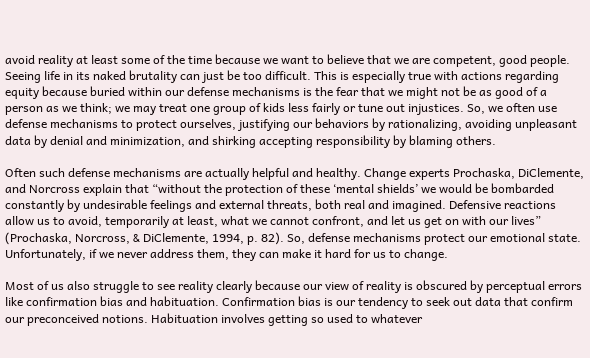avoid reality at least some of the time because we want to believe that we are competent, good people. Seeing life in its naked brutality can just be too difficult. This is especially true with actions regarding equity because buried within our defense mechanisms is the fear that we might not be as good of a person as we think; we may treat one group of kids less fairly or tune out injustices. So, we often use defense mechanisms to protect ourselves, justifying our behaviors by rationalizing, avoiding unpleasant data by denial and minimization, and shirking accepting responsibility by blaming others.

Often such defense mechanisms are actually helpful and healthy. Change experts Prochaska, DiClemente, and Norcross explain that “without the protection of these ‘mental shields’ we would be bombarded constantly by undesirable feelings and external threats, both real and imagined. Defensive reactions allow us to avoid, temporarily at least, what we cannot confront, and let us get on with our lives” (Prochaska, Norcross, & DiClemente, 1994, p. 82). So, defense mechanisms protect our emotional state. Unfortunately, if we never address them, they can make it hard for us to change.

Most of us also struggle to see reality clearly because our view of reality is obscured by perceptual errors like confirmation bias and habituation. Confirmation bias is our tendency to seek out data that confirm our preconceived notions. Habituation involves getting so used to whatever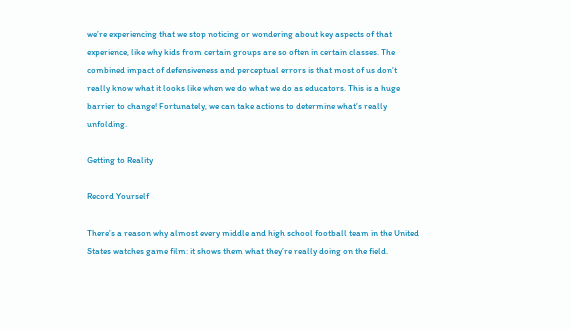we’re experiencing that we stop noticing or wondering about key aspects of that experience, like why kids from certain groups are so often in certain classes. The combined impact of defensiveness and perceptual errors is that most of us don’t really know what it looks like when we do what we do as educators. This is a huge barrier to change! Fortunately, we can take actions to determine what’s really unfolding.

Getting to Reality

Record Yourself

There’s a reason why almost every middle and high school football team in the United States watches game film: it shows them what they’re really doing on the field.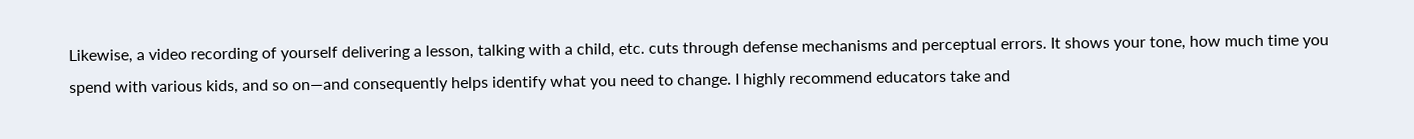Likewise, a video recording of yourself delivering a lesson, talking with a child, etc. cuts through defense mechanisms and perceptual errors. It shows your tone, how much time you spend with various kids, and so on—and consequently helps identify what you need to change. I highly recommend educators take and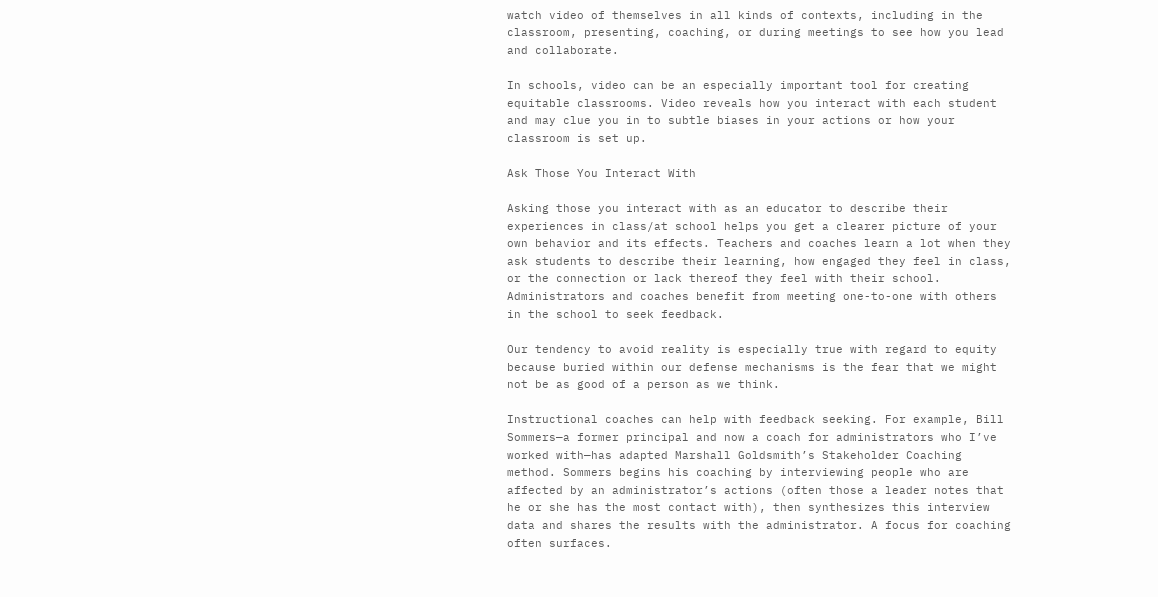watch video of themselves in all kinds of contexts, including in the classroom, presenting, coaching, or during meetings to see how you lead and collaborate.

In schools, video can be an especially important tool for creating equitable classrooms. Video reveals how you interact with each student and may clue you in to subtle biases in your actions or how your classroom is set up.

Ask Those You Interact With

Asking those you interact with as an educator to describe their experiences in class/at school helps you get a clearer picture of your own behavior and its effects. Teachers and coaches learn a lot when they ask students to describe their learning, how engaged they feel in class, or the connection or lack thereof they feel with their school. Administrators and coaches benefit from meeting one-to-one with others in the school to seek feedback.

Our tendency to avoid reality is especially true with regard to equity because buried within our defense mechanisms is the fear that we might not be as good of a person as we think.

Instructional coaches can help with feedback seeking. For example, Bill Sommers—a former principal and now a coach for administrators who I’ve worked with—has adapted Marshall Goldsmith’s Stakeholder Coaching method. Sommers begins his coaching by interviewing people who are affected by an administrator’s actions (often those a leader notes that he or she has the most contact with), then synthesizes this interview data and shares the results with the administrator. A focus for coaching often surfaces.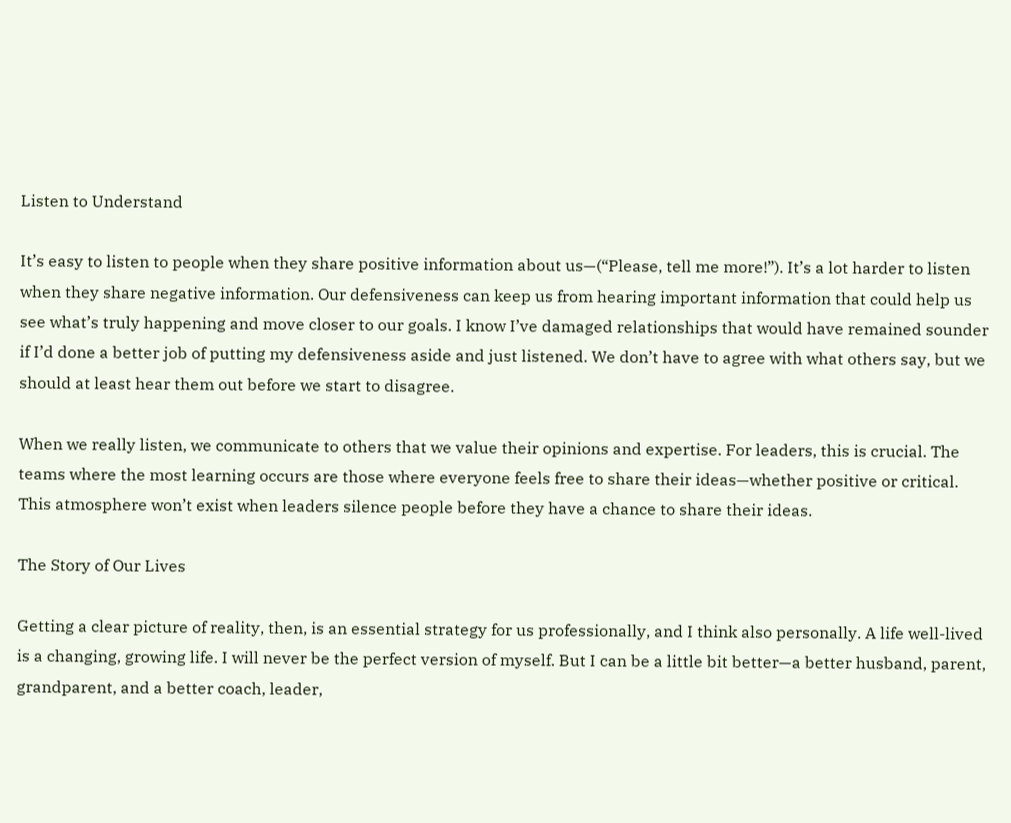Listen to Understand

It’s easy to listen to people when they share positive information about us—(“Please, tell me more!”). It’s a lot harder to listen when they share negative information. Our defensiveness can keep us from hearing important information that could help us see what’s truly happening and move closer to our goals. I know I’ve damaged relationships that would have remained sounder if I’d done a better job of putting my defensiveness aside and just listened. We don’t have to agree with what others say, but we should at least hear them out before we start to disagree.

When we really listen, we communicate to others that we value their opinions and expertise. For leaders, this is crucial. The teams where the most learning occurs are those where everyone feels free to share their ideas—whether positive or critical. This atmosphere won’t exist when leaders silence people before they have a chance to share their ideas.

The Story of Our Lives

Getting a clear picture of reality, then, is an essential strategy for us professionally, and I think also personally. A life well-lived is a changing, growing life. I will never be the perfect version of myself. But I can be a little bit better—a better husband, parent, grandparent, and a better coach, leader,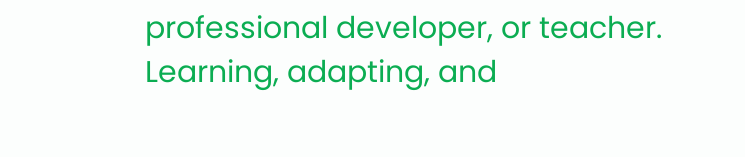professional developer, or teacher. Learning, adapting, and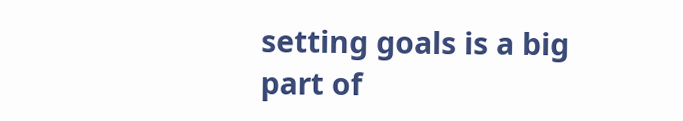setting goals is a big part of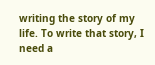writing the story of my life. To write that story, I need a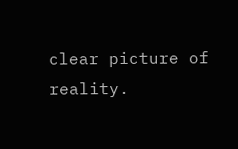clear picture of reality.